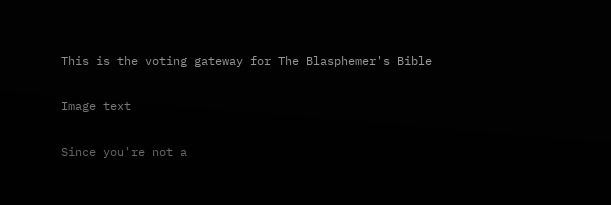This is the voting gateway for The Blasphemer's Bible

Image text

Since you're not a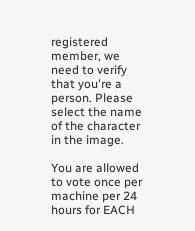registered member, we need to verify that you're a person. Please select the name of the character in the image.

You are allowed to vote once per machine per 24 hours for EACH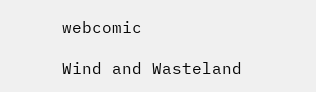webcomic

Wind and Wasteland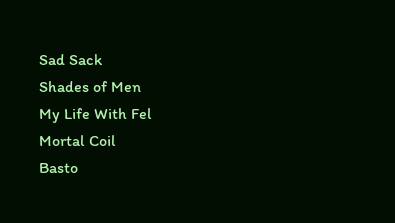Sad Sack
Shades of Men
My Life With Fel
Mortal Coil
Basto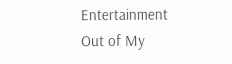Entertainment
Out of My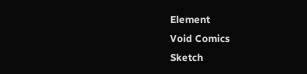Element
Void Comics
Sketch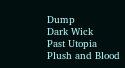Dump
Dark Wick
Past Utopia
Plush and Blood